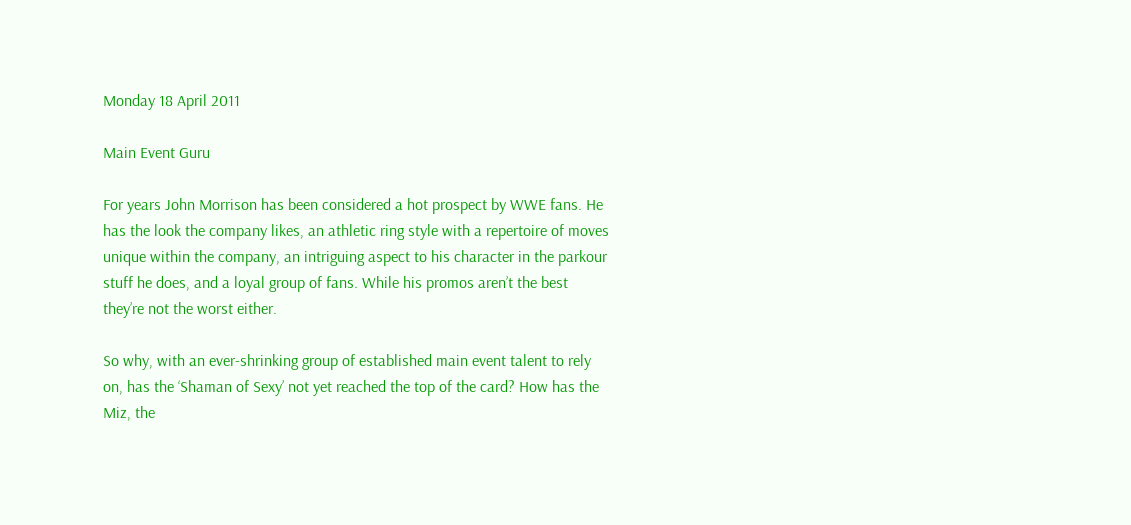Monday 18 April 2011

Main Event Guru

For years John Morrison has been considered a hot prospect by WWE fans. He has the look the company likes, an athletic ring style with a repertoire of moves unique within the company, an intriguing aspect to his character in the parkour stuff he does, and a loyal group of fans. While his promos aren’t the best they’re not the worst either.

So why, with an ever-shrinking group of established main event talent to rely on, has the ‘Shaman of Sexy’ not yet reached the top of the card? How has the Miz, the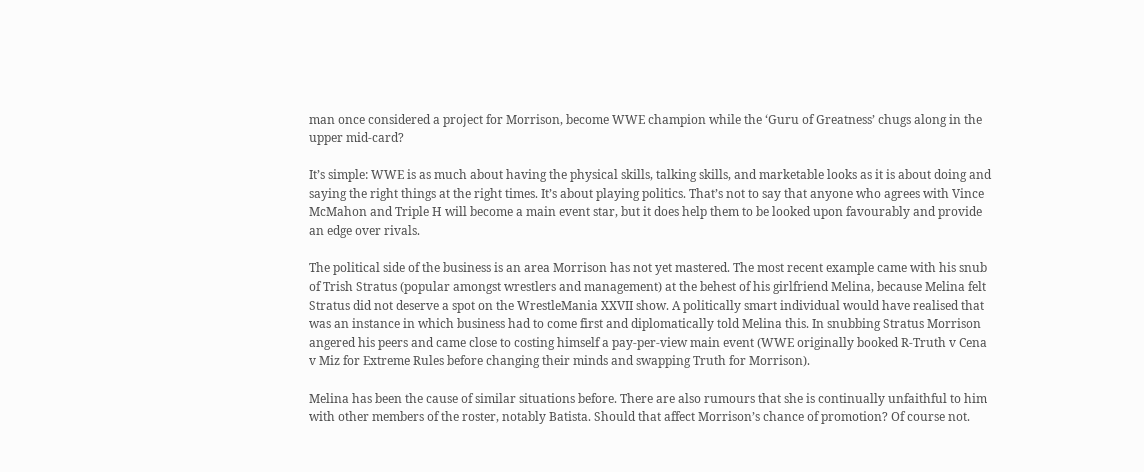man once considered a project for Morrison, become WWE champion while the ‘Guru of Greatness’ chugs along in the upper mid-card?

It’s simple: WWE is as much about having the physical skills, talking skills, and marketable looks as it is about doing and saying the right things at the right times. It’s about playing politics. That’s not to say that anyone who agrees with Vince McMahon and Triple H will become a main event star, but it does help them to be looked upon favourably and provide an edge over rivals.

The political side of the business is an area Morrison has not yet mastered. The most recent example came with his snub of Trish Stratus (popular amongst wrestlers and management) at the behest of his girlfriend Melina, because Melina felt Stratus did not deserve a spot on the WrestleMania XXVII show. A politically smart individual would have realised that was an instance in which business had to come first and diplomatically told Melina this. In snubbing Stratus Morrison angered his peers and came close to costing himself a pay-per-view main event (WWE originally booked R-Truth v Cena v Miz for Extreme Rules before changing their minds and swapping Truth for Morrison).

Melina has been the cause of similar situations before. There are also rumours that she is continually unfaithful to him with other members of the roster, notably Batista. Should that affect Morrison’s chance of promotion? Of course not.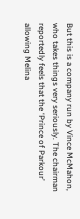But this is a company run by Vince McMahon, who takes things very seriously. The chairman reportedly feels that the ‘Prince of Parkour’ allowing Melina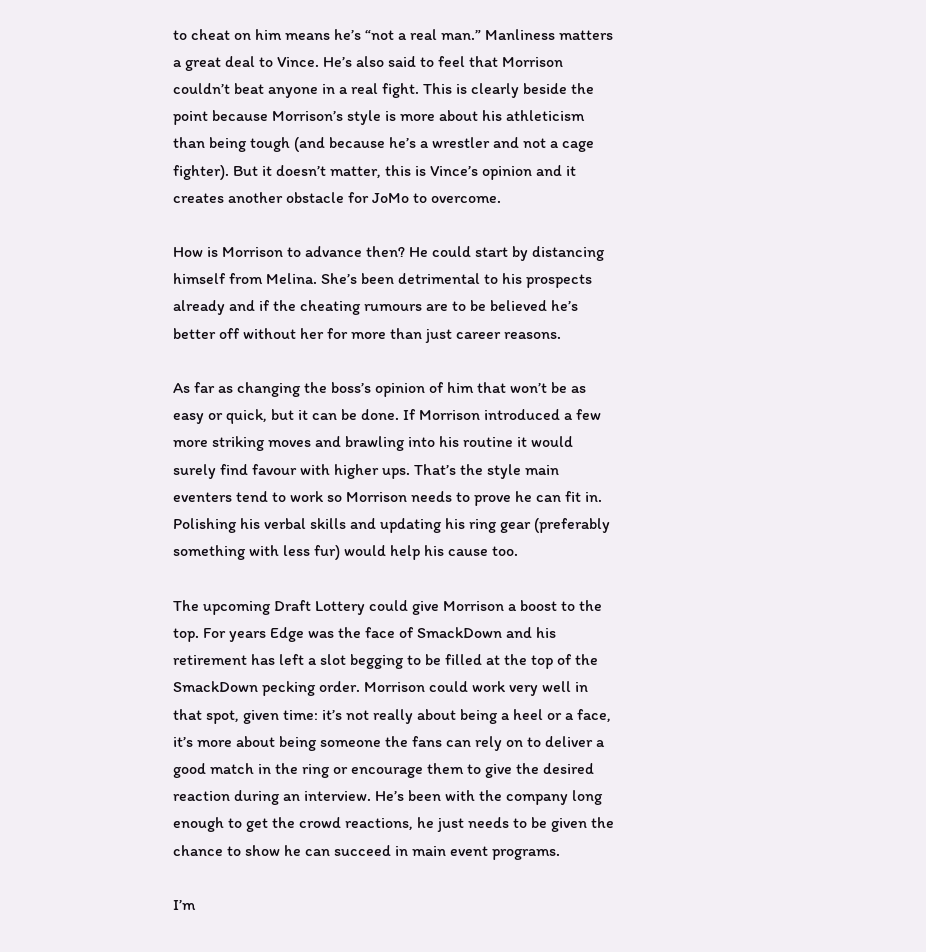to cheat on him means he’s “not a real man.” Manliness matters a great deal to Vince. He’s also said to feel that Morrison couldn’t beat anyone in a real fight. This is clearly beside the point because Morrison’s style is more about his athleticism than being tough (and because he’s a wrestler and not a cage fighter). But it doesn’t matter, this is Vince’s opinion and it creates another obstacle for JoMo to overcome.

How is Morrison to advance then? He could start by distancing himself from Melina. She’s been detrimental to his prospects already and if the cheating rumours are to be believed he’s better off without her for more than just career reasons.

As far as changing the boss’s opinion of him that won’t be as easy or quick, but it can be done. If Morrison introduced a few more striking moves and brawling into his routine it would surely find favour with higher ups. That’s the style main eventers tend to work so Morrison needs to prove he can fit in. Polishing his verbal skills and updating his ring gear (preferably something with less fur) would help his cause too.

The upcoming Draft Lottery could give Morrison a boost to the top. For years Edge was the face of SmackDown and his retirement has left a slot begging to be filled at the top of the SmackDown pecking order. Morrison could work very well in that spot, given time: it’s not really about being a heel or a face, it’s more about being someone the fans can rely on to deliver a good match in the ring or encourage them to give the desired reaction during an interview. He’s been with the company long enough to get the crowd reactions, he just needs to be given the chance to show he can succeed in main event programs.

I’m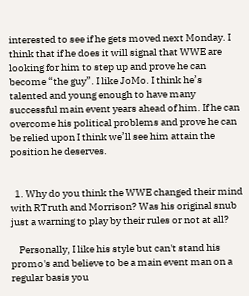interested to see if he gets moved next Monday. I think that if he does it will signal that WWE are looking for him to step up and prove he can become “the guy”. I like JoMo. I think he’s talented and young enough to have many successful main event years ahead of him. If he can overcome his political problems and prove he can be relied upon I think we’ll see him attain the position he deserves.


  1. Why do you think the WWE changed their mind with RTruth and Morrison? Was his original snub just a warning to play by their rules or not at all?

    Personally, I like his style but can't stand his promo's and believe to be a main event man on a regular basis you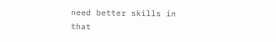need better skills in that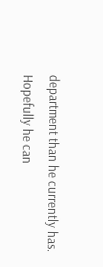department than he currently has. Hopefully he can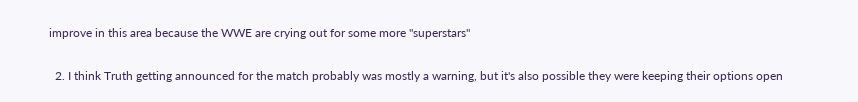improve in this area because the WWE are crying out for some more "superstars"

  2. I think Truth getting announced for the match probably was mostly a warning, but it's also possible they were keeping their options open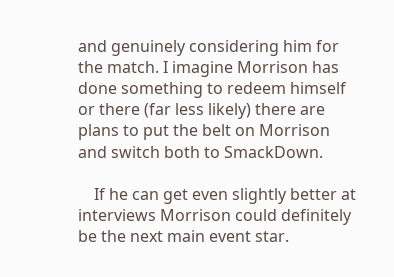and genuinely considering him for the match. I imagine Morrison has done something to redeem himself or there (far less likely) there are plans to put the belt on Morrison and switch both to SmackDown.

    If he can get even slightly better at interviews Morrison could definitely be the next main event star.